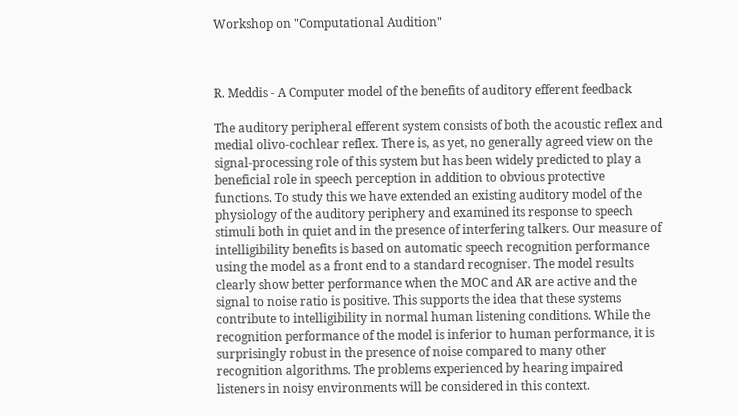Workshop on "Computational Audition"



R. Meddis - A Computer model of the benefits of auditory efferent feedback

The auditory peripheral efferent system consists of both the acoustic reflex and medial olivo-cochlear reflex. There is, as yet, no generally agreed view on the signal-processing role of this system but has been widely predicted to play a beneficial role in speech perception in addition to obvious protective functions. To study this we have extended an existing auditory model of the physiology of the auditory periphery and examined its response to speech stimuli both in quiet and in the presence of interfering talkers. Our measure of intelligibility benefits is based on automatic speech recognition performance using the model as a front end to a standard recogniser. The model results clearly show better performance when the MOC and AR are active and the signal to noise ratio is positive. This supports the idea that these systems contribute to intelligibility in normal human listening conditions. While the recognition performance of the model is inferior to human performance, it is surprisingly robust in the presence of noise compared to many other recognition algorithms. The problems experienced by hearing impaired listeners in noisy environments will be considered in this context.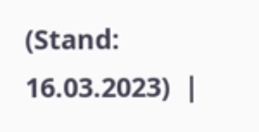(Stand: 16.03.2023)  |